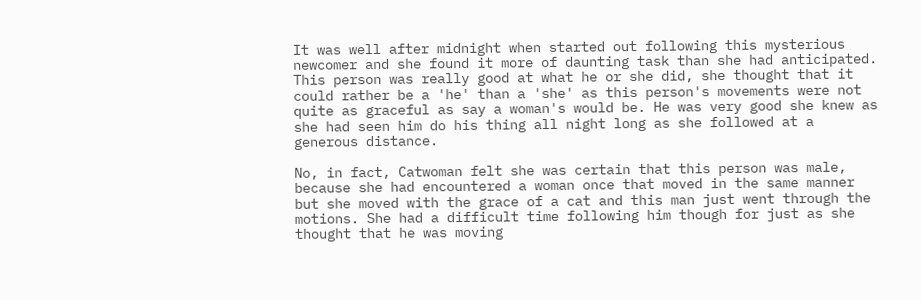It was well after midnight when started out following this mysterious newcomer and she found it more of daunting task than she had anticipated. This person was really good at what he or she did, she thought that it could rather be a 'he' than a 'she' as this person's movements were not quite as graceful as say a woman's would be. He was very good she knew as she had seen him do his thing all night long as she followed at a generous distance.

No, in fact, Catwoman felt she was certain that this person was male, because she had encountered a woman once that moved in the same manner but she moved with the grace of a cat and this man just went through the motions. She had a difficult time following him though for just as she thought that he was moving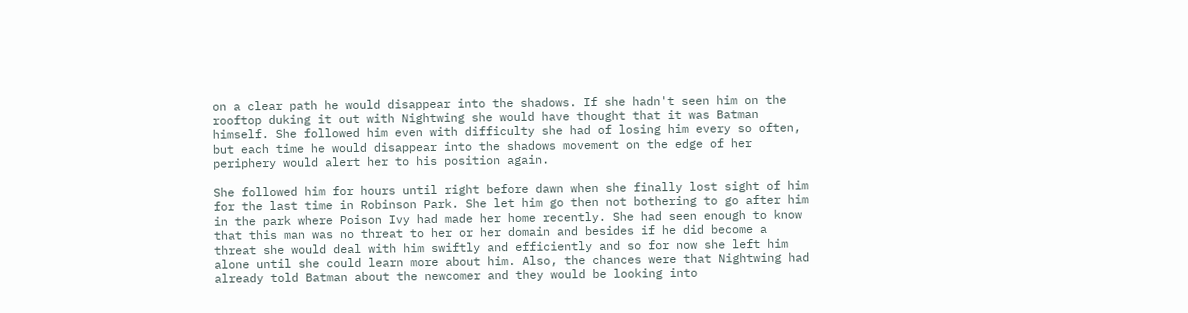on a clear path he would disappear into the shadows. If she hadn't seen him on the rooftop duking it out with Nightwing she would have thought that it was Batman himself. She followed him even with difficulty she had of losing him every so often, but each time he would disappear into the shadows movement on the edge of her periphery would alert her to his position again.

She followed him for hours until right before dawn when she finally lost sight of him for the last time in Robinson Park. She let him go then not bothering to go after him in the park where Poison Ivy had made her home recently. She had seen enough to know that this man was no threat to her or her domain and besides if he did become a threat she would deal with him swiftly and efficiently and so for now she left him alone until she could learn more about him. Also, the chances were that Nightwing had already told Batman about the newcomer and they would be looking into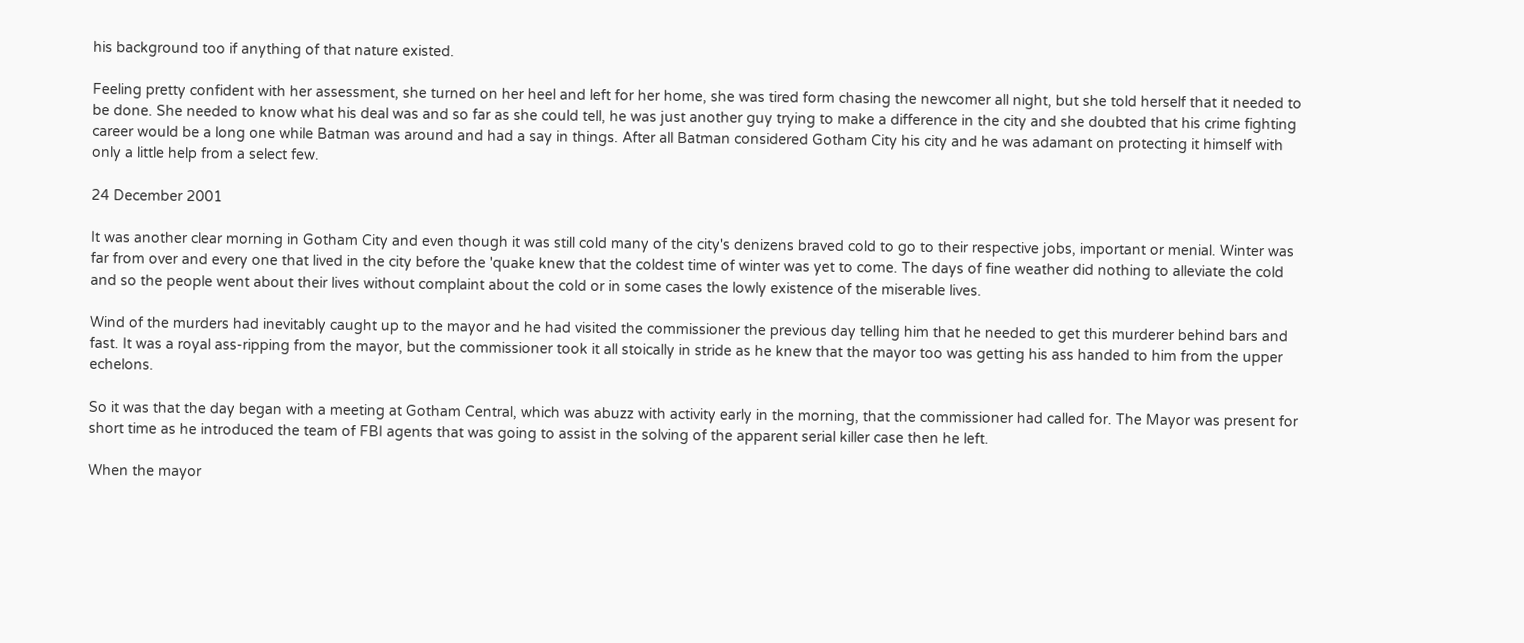his background too if anything of that nature existed.

Feeling pretty confident with her assessment, she turned on her heel and left for her home, she was tired form chasing the newcomer all night, but she told herself that it needed to be done. She needed to know what his deal was and so far as she could tell, he was just another guy trying to make a difference in the city and she doubted that his crime fighting career would be a long one while Batman was around and had a say in things. After all Batman considered Gotham City his city and he was adamant on protecting it himself with only a little help from a select few.

24 December 2001

It was another clear morning in Gotham City and even though it was still cold many of the city's denizens braved cold to go to their respective jobs, important or menial. Winter was far from over and every one that lived in the city before the 'quake knew that the coldest time of winter was yet to come. The days of fine weather did nothing to alleviate the cold and so the people went about their lives without complaint about the cold or in some cases the lowly existence of the miserable lives.

Wind of the murders had inevitably caught up to the mayor and he had visited the commissioner the previous day telling him that he needed to get this murderer behind bars and fast. It was a royal ass-ripping from the mayor, but the commissioner took it all stoically in stride as he knew that the mayor too was getting his ass handed to him from the upper echelons.

So it was that the day began with a meeting at Gotham Central, which was abuzz with activity early in the morning, that the commissioner had called for. The Mayor was present for short time as he introduced the team of FBI agents that was going to assist in the solving of the apparent serial killer case then he left.

When the mayor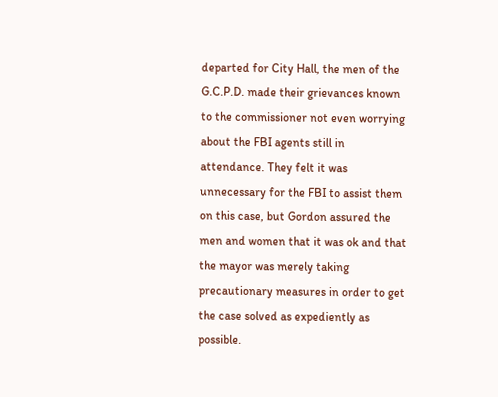departed for City Hall, the men of the G.C.P.D. made their grievances known to the commissioner not even worrying about the FBI agents still in attendance. They felt it was unnecessary for the FBI to assist them on this case, but Gordon assured the men and women that it was ok and that the mayor was merely taking precautionary measures in order to get the case solved as expediently as possible.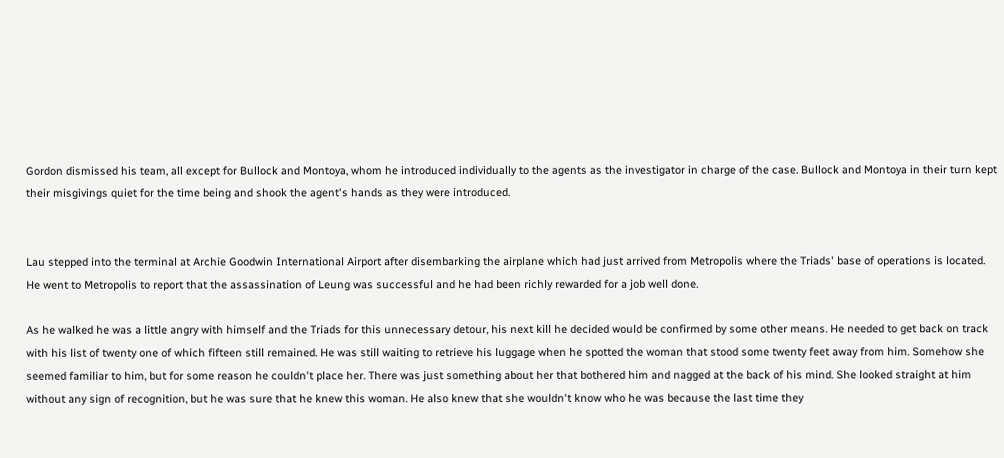Gordon dismissed his team, all except for Bullock and Montoya, whom he introduced individually to the agents as the investigator in charge of the case. Bullock and Montoya in their turn kept their misgivings quiet for the time being and shook the agent's hands as they were introduced.


Lau stepped into the terminal at Archie Goodwin International Airport after disembarking the airplane which had just arrived from Metropolis where the Triads' base of operations is located. He went to Metropolis to report that the assassination of Leung was successful and he had been richly rewarded for a job well done.

As he walked he was a little angry with himself and the Triads for this unnecessary detour, his next kill he decided would be confirmed by some other means. He needed to get back on track with his list of twenty one of which fifteen still remained. He was still waiting to retrieve his luggage when he spotted the woman that stood some twenty feet away from him. Somehow she seemed familiar to him, but for some reason he couldn't place her. There was just something about her that bothered him and nagged at the back of his mind. She looked straight at him without any sign of recognition, but he was sure that he knew this woman. He also knew that she wouldn't know who he was because the last time they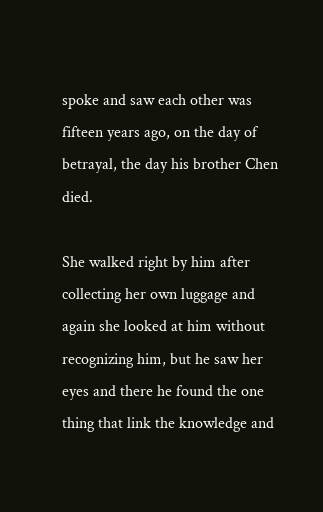spoke and saw each other was fifteen years ago, on the day of betrayal, the day his brother Chen died.

She walked right by him after collecting her own luggage and again she looked at him without recognizing him, but he saw her eyes and there he found the one thing that link the knowledge and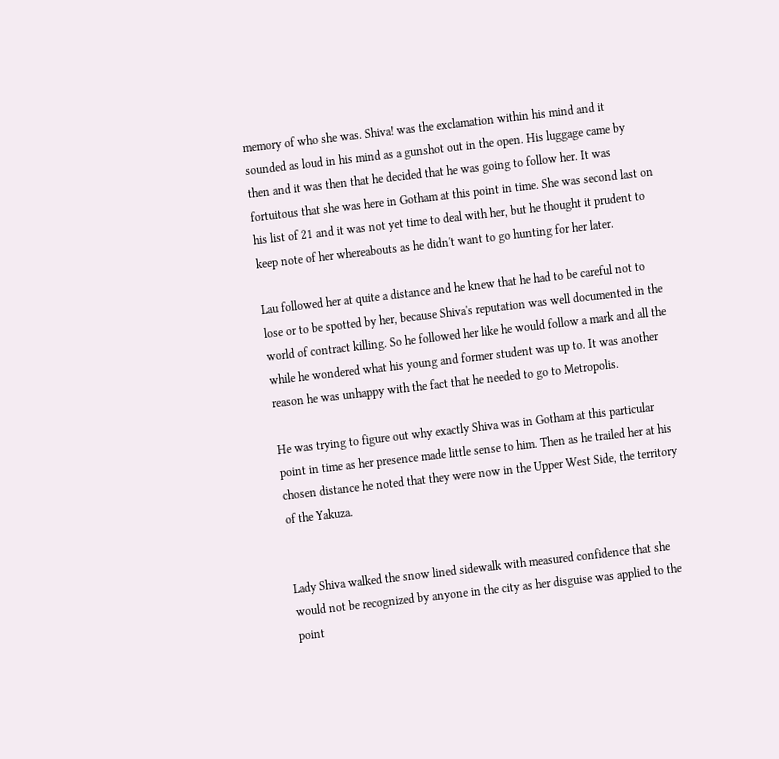memory of who she was. Shiva! was the exclamation within his mind and it sounded as loud in his mind as a gunshot out in the open. His luggage came by then and it was then that he decided that he was going to follow her. It was fortuitous that she was here in Gotham at this point in time. She was second last on his list of 21 and it was not yet time to deal with her, but he thought it prudent to keep note of her whereabouts as he didn't want to go hunting for her later.

Lau followed her at quite a distance and he knew that he had to be careful not to lose or to be spotted by her, because Shiva's reputation was well documented in the world of contract killing. So he followed her like he would follow a mark and all the while he wondered what his young and former student was up to. It was another reason he was unhappy with the fact that he needed to go to Metropolis.

He was trying to figure out why exactly Shiva was in Gotham at this particular point in time as her presence made little sense to him. Then as he trailed her at his chosen distance he noted that they were now in the Upper West Side, the territory of the Yakuza.


Lady Shiva walked the snow lined sidewalk with measured confidence that she would not be recognized by anyone in the city as her disguise was applied to the point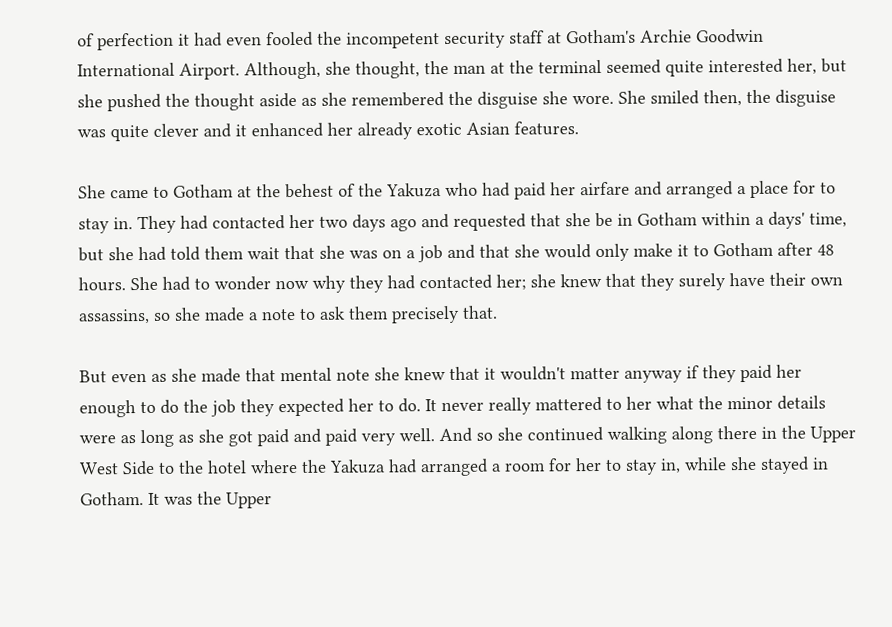of perfection it had even fooled the incompetent security staff at Gotham's Archie Goodwin International Airport. Although, she thought, the man at the terminal seemed quite interested her, but she pushed the thought aside as she remembered the disguise she wore. She smiled then, the disguise was quite clever and it enhanced her already exotic Asian features.

She came to Gotham at the behest of the Yakuza who had paid her airfare and arranged a place for to stay in. They had contacted her two days ago and requested that she be in Gotham within a days' time, but she had told them wait that she was on a job and that she would only make it to Gotham after 48 hours. She had to wonder now why they had contacted her; she knew that they surely have their own assassins, so she made a note to ask them precisely that.

But even as she made that mental note she knew that it wouldn't matter anyway if they paid her enough to do the job they expected her to do. It never really mattered to her what the minor details were as long as she got paid and paid very well. And so she continued walking along there in the Upper West Side to the hotel where the Yakuza had arranged a room for her to stay in, while she stayed in Gotham. It was the Upper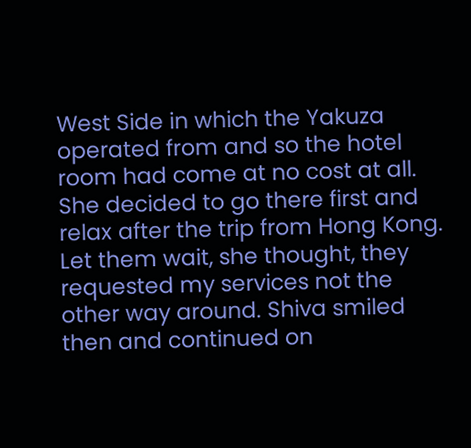West Side in which the Yakuza operated from and so the hotel room had come at no cost at all. She decided to go there first and relax after the trip from Hong Kong. Let them wait, she thought, they requested my services not the other way around. Shiva smiled then and continued on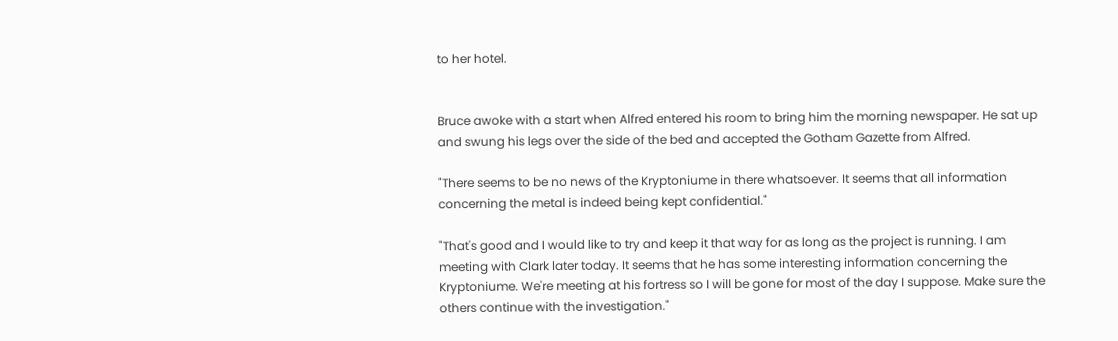to her hotel.


Bruce awoke with a start when Alfred entered his room to bring him the morning newspaper. He sat up and swung his legs over the side of the bed and accepted the Gotham Gazette from Alfred.

"There seems to be no news of the Kryptoniume in there whatsoever. It seems that all information concerning the metal is indeed being kept confidential."

"That's good and I would like to try and keep it that way for as long as the project is running. I am meeting with Clark later today. It seems that he has some interesting information concerning the Kryptoniume. We're meeting at his fortress so I will be gone for most of the day I suppose. Make sure the others continue with the investigation."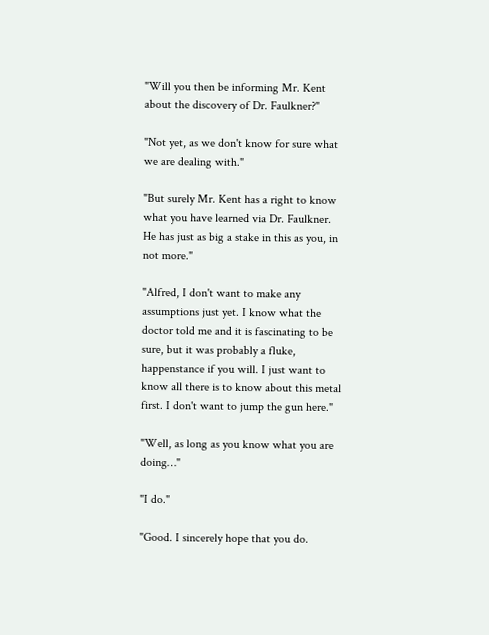"Will you then be informing Mr. Kent about the discovery of Dr. Faulkner?"

"Not yet, as we don't know for sure what we are dealing with."

"But surely Mr. Kent has a right to know what you have learned via Dr. Faulkner. He has just as big a stake in this as you, in not more."

"Alfred, I don't want to make any assumptions just yet. I know what the doctor told me and it is fascinating to be sure, but it was probably a fluke, happenstance if you will. I just want to know all there is to know about this metal first. I don't want to jump the gun here."

"Well, as long as you know what you are doing…"

"I do."

"Good. I sincerely hope that you do.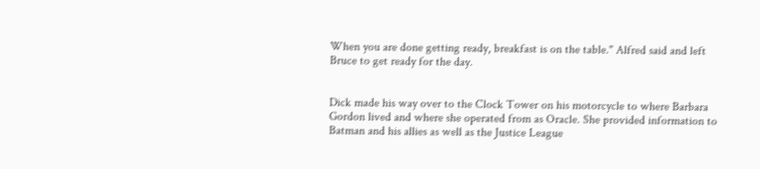When you are done getting ready, breakfast is on the table." Alfred said and left Bruce to get ready for the day.


Dick made his way over to the Clock Tower on his motorcycle to where Barbara Gordon lived and where she operated from as Oracle. She provided information to Batman and his allies as well as the Justice League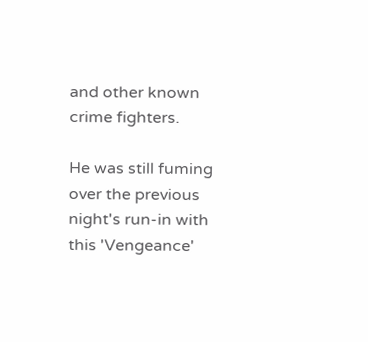and other known crime fighters.

He was still fuming over the previous night's run-in with this 'Vengeance'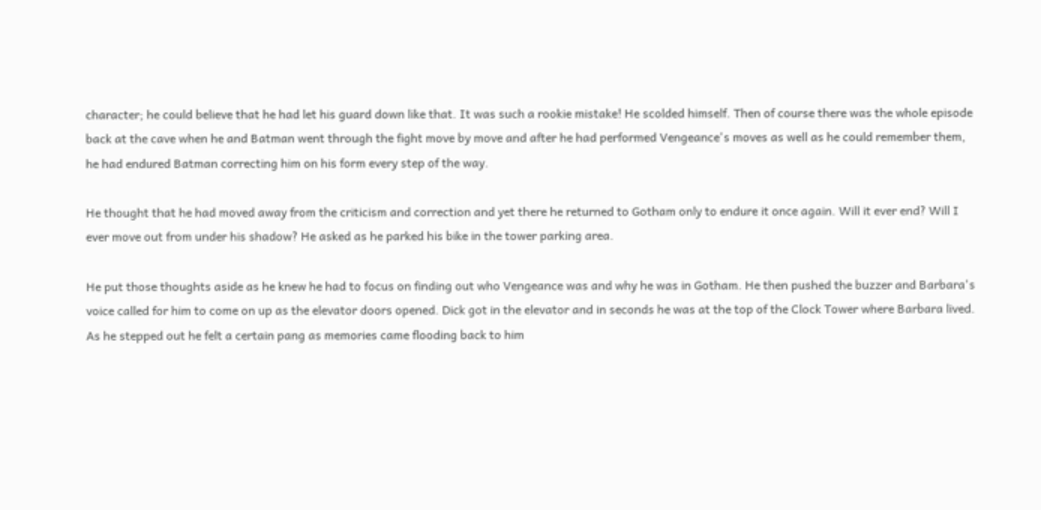character; he could believe that he had let his guard down like that. It was such a rookie mistake! He scolded himself. Then of course there was the whole episode back at the cave when he and Batman went through the fight move by move and after he had performed Vengeance's moves as well as he could remember them, he had endured Batman correcting him on his form every step of the way.

He thought that he had moved away from the criticism and correction and yet there he returned to Gotham only to endure it once again. Will it ever end? Will I ever move out from under his shadow? He asked as he parked his bike in the tower parking area.

He put those thoughts aside as he knew he had to focus on finding out who Vengeance was and why he was in Gotham. He then pushed the buzzer and Barbara's voice called for him to come on up as the elevator doors opened. Dick got in the elevator and in seconds he was at the top of the Clock Tower where Barbara lived. As he stepped out he felt a certain pang as memories came flooding back to him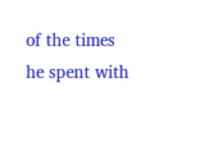of the times he spent with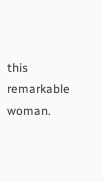this remarkable woman.